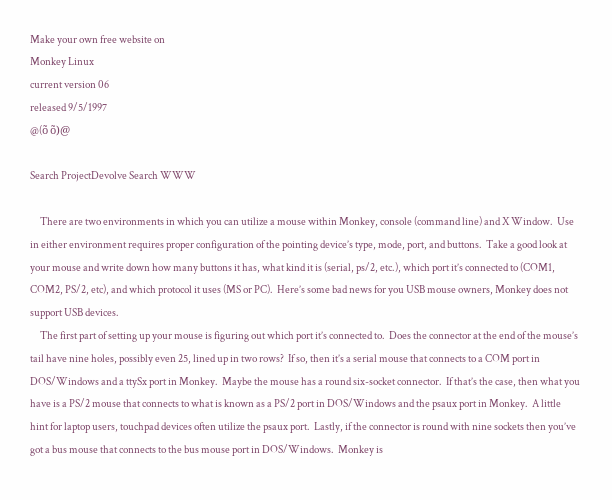Make your own free website on
Monkey Linux
current version 06
released 9/5/1997
@(õ õ)@

Search ProjectDevolve Search WWW

     There are two environments in which you can utilize a mouse within Monkey, console (command line) and X Window.  Use in either environment requires proper configuration of the pointing device’s type, mode, port, and buttons.  Take a good look at your mouse and write down how many buttons it has, what kind it is (serial, ps/2, etc.), which port it’s connected to (COM1, COM2, PS/2, etc), and which protocol it uses (MS or PC).  Here’s some bad news for you USB mouse owners, Monkey does not support USB devices.
     The first part of setting up your mouse is figuring out which port it’s connected to.  Does the connector at the end of the mouse’s tail have nine holes, possibly even 25, lined up in two rows?  If so, then it’s a serial mouse that connects to a COM port in DOS/Windows and a ttySx port in Monkey.  Maybe the mouse has a round six-socket connector.  If that’s the case, then what you have is a PS/2 mouse that connects to what is known as a PS/2 port in DOS/Windows and the psaux port in Monkey.  A little hint for laptop users, touchpad devices often utilize the psaux port.  Lastly, if the connector is round with nine sockets then you’ve got a bus mouse that connects to the bus mouse port in DOS/Windows.  Monkey is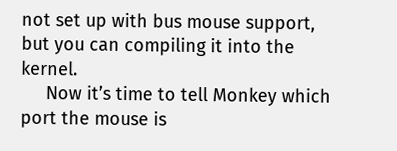not set up with bus mouse support, but you can compiling it into the kernel.
     Now it’s time to tell Monkey which port the mouse is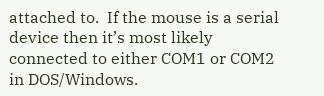attached to.  If the mouse is a serial device then it’s most likely connected to either COM1 or COM2 in DOS/Windows.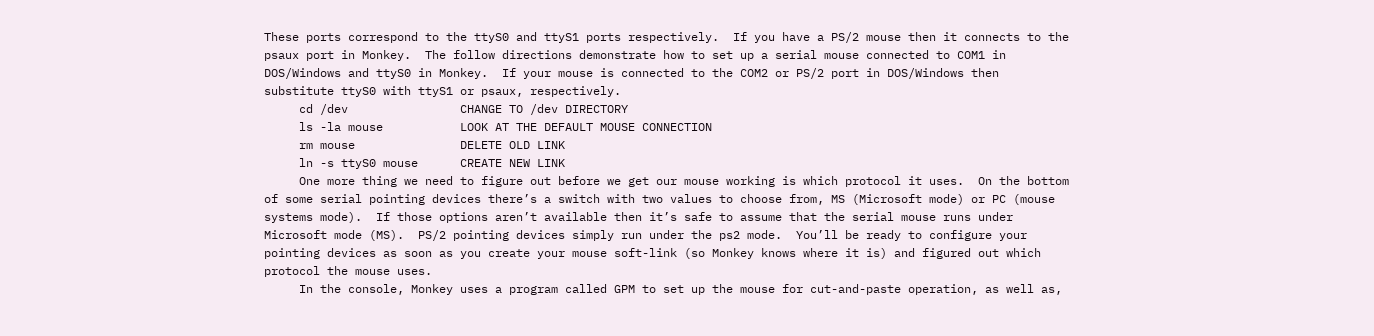These ports correspond to the ttyS0 and ttyS1 ports respectively.  If you have a PS/2 mouse then it connects to the psaux port in Monkey.  The follow directions demonstrate how to set up a serial mouse connected to COM1 in DOS/Windows and ttyS0 in Monkey.  If your mouse is connected to the COM2 or PS/2 port in DOS/Windows then substitute ttyS0 with ttyS1 or psaux, respectively.
     cd /dev                CHANGE TO /dev DIRECTORY
     ls -la mouse           LOOK AT THE DEFAULT MOUSE CONNECTION
     rm mouse               DELETE OLD LINK
     ln -s ttyS0 mouse      CREATE NEW LINK
     One more thing we need to figure out before we get our mouse working is which protocol it uses.  On the bottom of some serial pointing devices there’s a switch with two values to choose from, MS (Microsoft mode) or PC (mouse systems mode).  If those options aren’t available then it’s safe to assume that the serial mouse runs under Microsoft mode (MS).  PS/2 pointing devices simply run under the ps2 mode.  You’ll be ready to configure your pointing devices as soon as you create your mouse soft-link (so Monkey knows where it is) and figured out which protocol the mouse uses.
     In the console, Monkey uses a program called GPM to set up the mouse for cut-and-paste operation, as well as,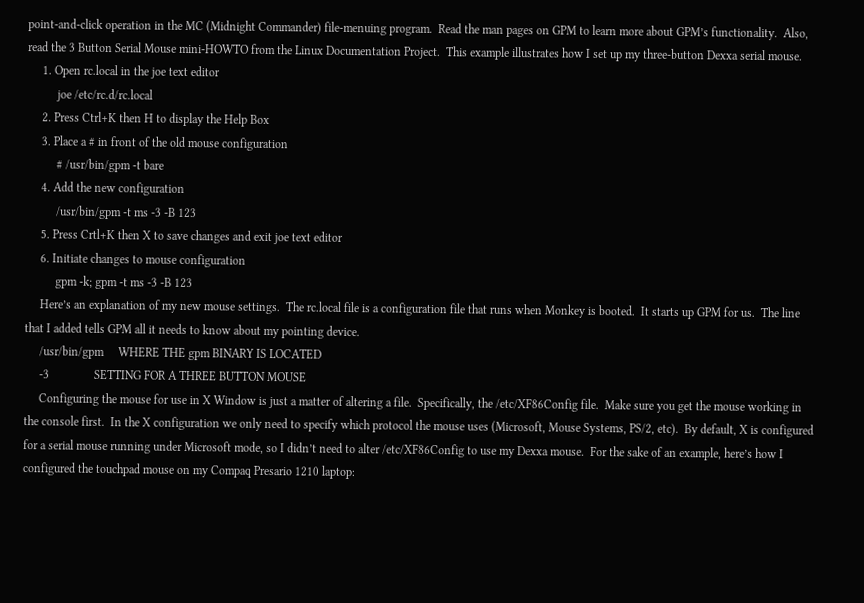point-and-click operation in the MC (Midnight Commander) file-menuing program.  Read the man pages on GPM to learn more about GPM’s functionality.  Also, read the 3 Button Serial Mouse mini-HOWTO from the Linux Documentation Project.  This example illustrates how I set up my three-button Dexxa serial mouse.
     1. Open rc.local in the joe text editor
          joe /etc/rc.d/rc.local
     2. Press Ctrl+K then H to display the Help Box
     3. Place a # in front of the old mouse configuration
          # /usr/bin/gpm -t bare
     4. Add the new configuration
          /usr/bin/gpm -t ms -3 -B 123
     5. Press Crtl+K then X to save changes and exit joe text editor
     6. Initiate changes to mouse configuration
          gpm -k; gpm -t ms -3 -B 123
     Here’s an explanation of my new mouse settings.  The rc.local file is a configuration file that runs when Monkey is booted.  It starts up GPM for us.  The line that I added tells GPM all it needs to know about my pointing device.
     /usr/bin/gpm     WHERE THE gpm BINARY IS LOCATED
     -3               SETTING FOR A THREE BUTTON MOUSE
     Configuring the mouse for use in X Window is just a matter of altering a file.  Specifically, the /etc/XF86Config file.  Make sure you get the mouse working in the console first.  In the X configuration we only need to specify which protocol the mouse uses (Microsoft, Mouse Systems, PS/2, etc).  By default, X is configured for a serial mouse running under Microsoft mode, so I didn’t need to alter /etc/XF86Config to use my Dexxa mouse.  For the sake of an example, here’s how I configured the touchpad mouse on my Compaq Presario 1210 laptop: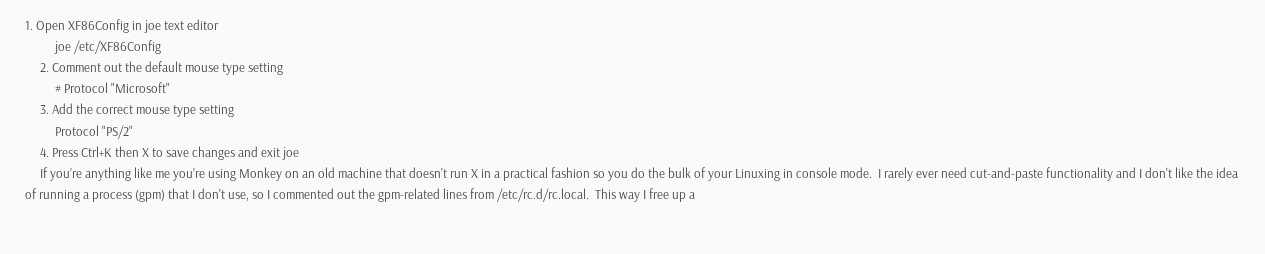1. Open XF86Config in joe text editor
          joe /etc/XF86Config
     2. Comment out the default mouse type setting
          # Protocol "Microsoft"
     3. Add the correct mouse type setting
          Protocol "PS/2"
     4. Press Ctrl+K then X to save changes and exit joe
     If you’re anything like me you’re using Monkey on an old machine that doesn't run X in a practical fashion so you do the bulk of your Linuxing in console mode.  I rarely ever need cut-and-paste functionality and I don't like the idea of running a process (gpm) that I don't use, so I commented out the gpm-related lines from /etc/rc.d/rc.local.  This way I free up a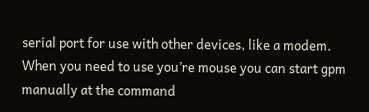serial port for use with other devices, like a modem.  When you need to use you’re mouse you can start gpm manually at the command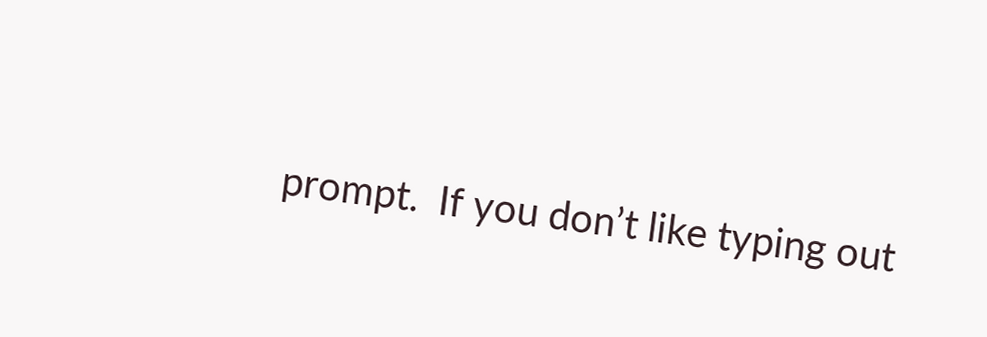prompt.  If you don’t like typing out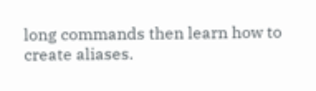long commands then learn how to create aliases.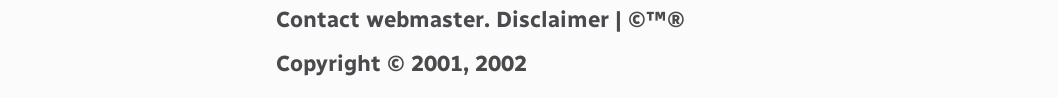Contact webmaster. Disclaimer | ©™®
Copyright © 2001, 2002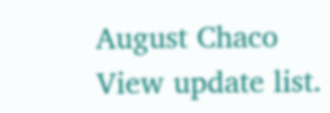August Chaco
View update list.